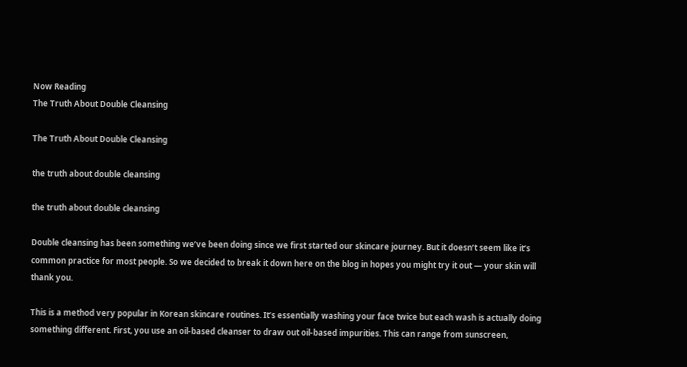Now Reading
The Truth About Double Cleansing

The Truth About Double Cleansing

the truth about double cleansing

the truth about double cleansing

Double cleansing has been something we’ve been doing since we first started our skincare journey. But it doesn’t seem like it’s common practice for most people. So we decided to break it down here on the blog in hopes you might try it out — your skin will thank you.

This is a method very popular in Korean skincare routines. It’s essentially washing your face twice but each wash is actually doing something different. First, you use an oil-based cleanser to draw out oil-based impurities. This can range from sunscreen,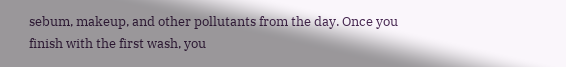sebum, makeup, and other pollutants from the day. Once you finish with the first wash, you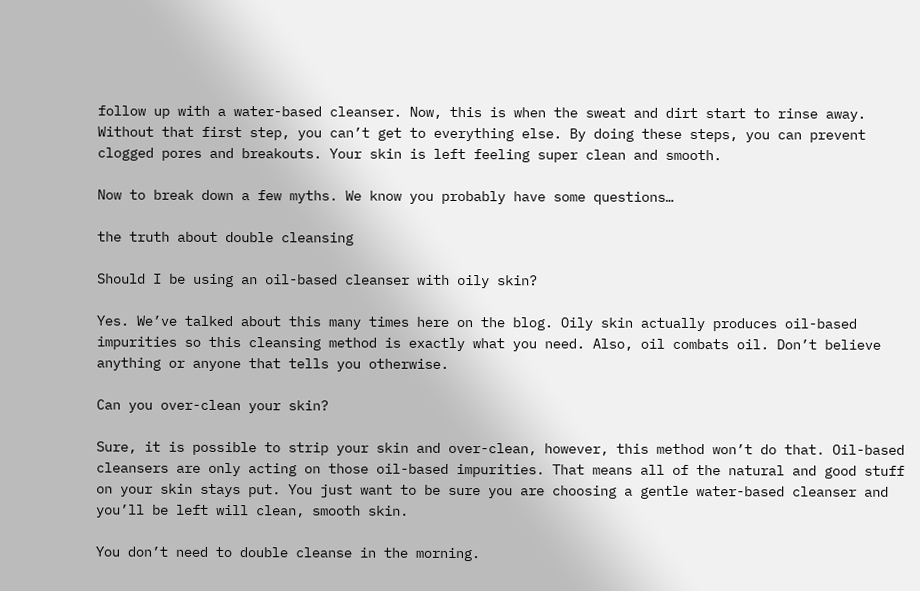follow up with a water-based cleanser. Now, this is when the sweat and dirt start to rinse away. Without that first step, you can’t get to everything else. By doing these steps, you can prevent clogged pores and breakouts. Your skin is left feeling super clean and smooth.

Now to break down a few myths. We know you probably have some questions…

the truth about double cleansing

Should I be using an oil-based cleanser with oily skin?

Yes. We’ve talked about this many times here on the blog. Oily skin actually produces oil-based impurities so this cleansing method is exactly what you need. Also, oil combats oil. Don’t believe anything or anyone that tells you otherwise.

Can you over-clean your skin?

Sure, it is possible to strip your skin and over-clean, however, this method won’t do that. Oil-based cleansers are only acting on those oil-based impurities. That means all of the natural and good stuff on your skin stays put. You just want to be sure you are choosing a gentle water-based cleanser and you’ll be left will clean, smooth skin.

You don’t need to double cleanse in the morning.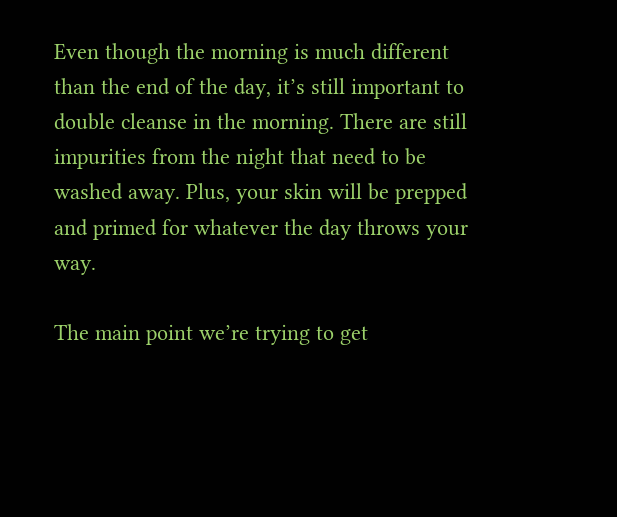Even though the morning is much different than the end of the day, it’s still important to double cleanse in the morning. There are still impurities from the night that need to be washed away. Plus, your skin will be prepped and primed for whatever the day throws your way.

The main point we’re trying to get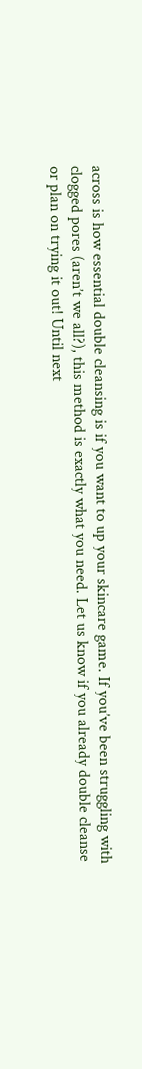across is how essential double cleansing is if you want to up your skincare game. If you’ve been struggling with clogged pores (aren’t we all?), this method is exactly what you need. Let us know if you already double cleanse or plan on trying it out! Until next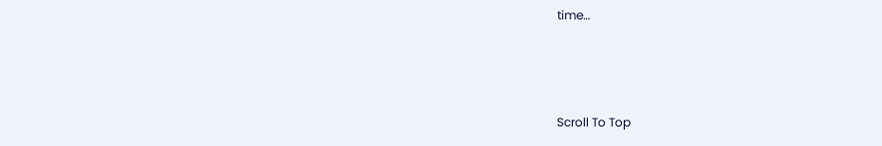time…



Scroll To Top